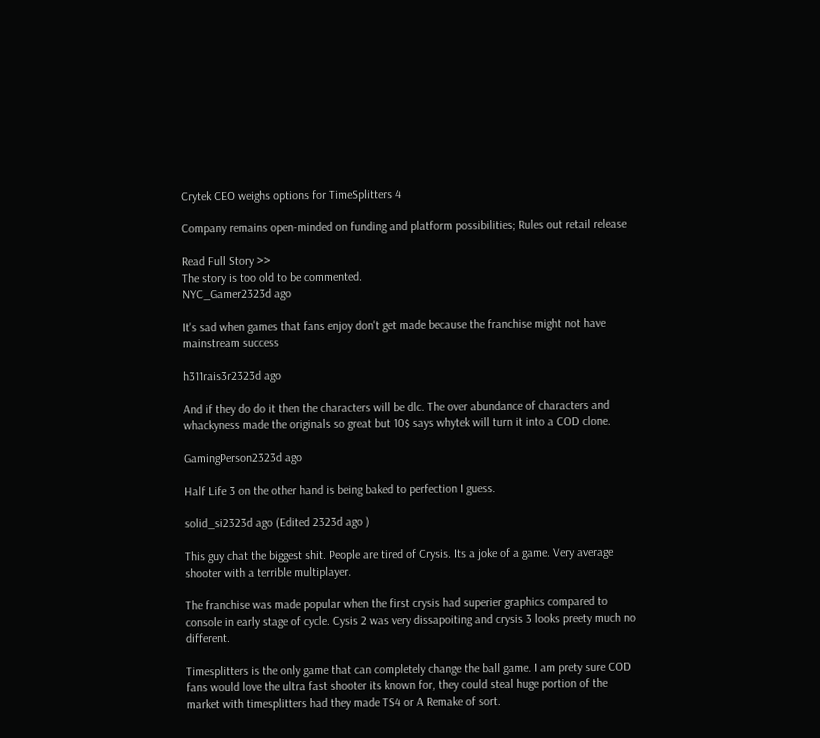Crytek CEO weighs options for TimeSplitters 4

Company remains open-minded on funding and platform possibilities; Rules out retail release

Read Full Story >>
The story is too old to be commented.
NYC_Gamer2323d ago

It's sad when games that fans enjoy don't get made because the franchise might not have mainstream success

h311rais3r2323d ago

And if they do do it then the characters will be dlc. The over abundance of characters and whackyness made the originals so great but 10$ says whytek will turn it into a COD clone.

GamingPerson2323d ago

Half Life 3 on the other hand is being baked to perfection I guess.

solid_si2323d ago (Edited 2323d ago )

This guy chat the biggest shit. People are tired of Crysis. Its a joke of a game. Very average shooter with a terrible multiplayer.

The franchise was made popular when the first crysis had superier graphics compared to console in early stage of cycle. Cysis 2 was very dissapoiting and crysis 3 looks preety much no different.

Timesplitters is the only game that can completely change the ball game. I am prety sure COD fans would love the ultra fast shooter its known for, they could steal huge portion of the market with timesplitters had they made TS4 or A Remake of sort.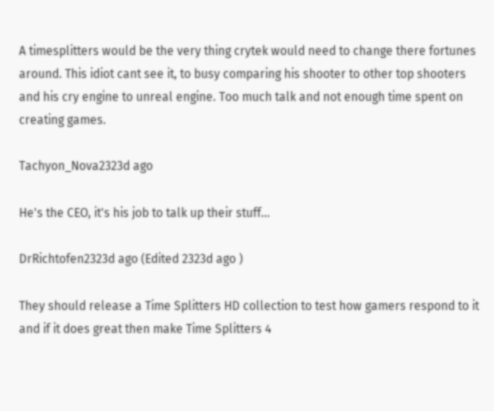A timesplitters would be the very thing crytek would need to change there fortunes around. This idiot cant see it, to busy comparing his shooter to other top shooters and his cry engine to unreal engine. Too much talk and not enough time spent on creating games.

Tachyon_Nova2323d ago

He's the CEO, it's his job to talk up their stuff...

DrRichtofen2323d ago (Edited 2323d ago )

They should release a Time Splitters HD collection to test how gamers respond to it and if it does great then make Time Splitters 4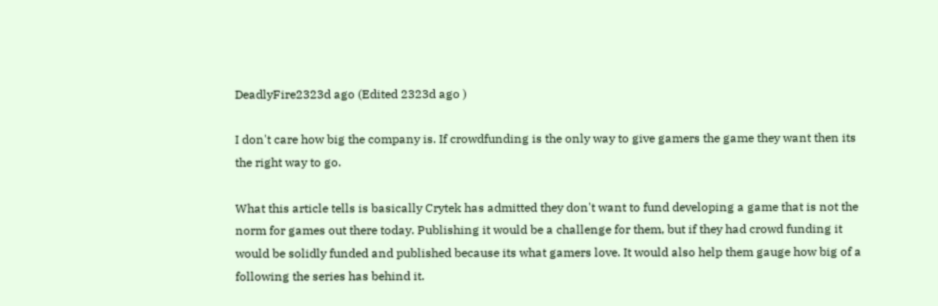DeadlyFire2323d ago (Edited 2323d ago )

I don't care how big the company is. If crowdfunding is the only way to give gamers the game they want then its the right way to go.

What this article tells is basically Crytek has admitted they don't want to fund developing a game that is not the norm for games out there today. Publishing it would be a challenge for them, but if they had crowd funding it would be solidly funded and published because its what gamers love. It would also help them gauge how big of a following the series has behind it.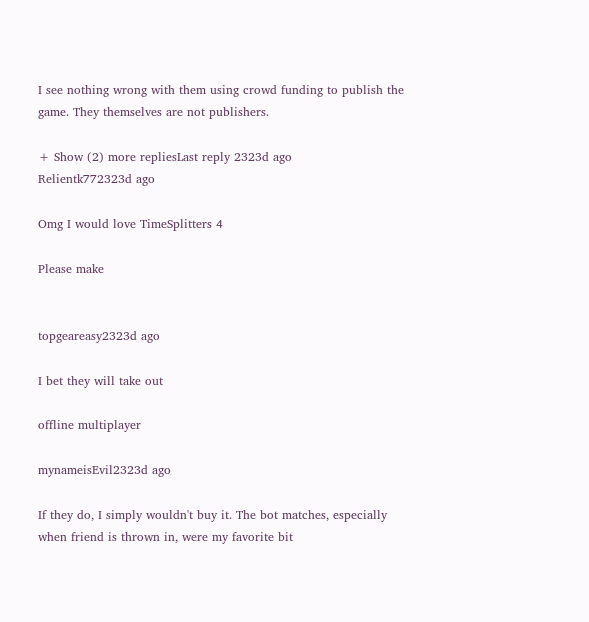I see nothing wrong with them using crowd funding to publish the game. They themselves are not publishers.

+ Show (2) more repliesLast reply 2323d ago
Relientk772323d ago

Omg I would love TimeSplitters 4

Please make


topgeareasy2323d ago

I bet they will take out

offline multiplayer

mynameisEvil2323d ago

If they do, I simply wouldn't buy it. The bot matches, especially when friend is thrown in, were my favorite bit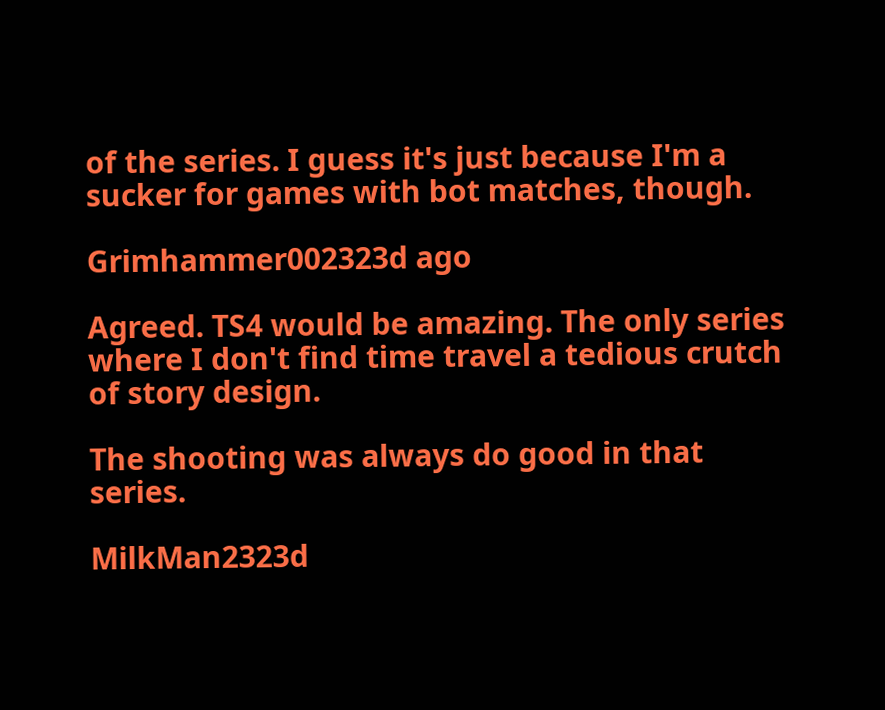of the series. I guess it's just because I'm a sucker for games with bot matches, though.

Grimhammer002323d ago

Agreed. TS4 would be amazing. The only series where I don't find time travel a tedious crutch of story design.

The shooting was always do good in that series.

MilkMan2323d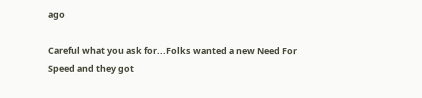ago

Careful what you ask for...Folks wanted a new Need For Speed and they got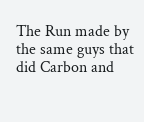The Run made by the same guys that did Carbon and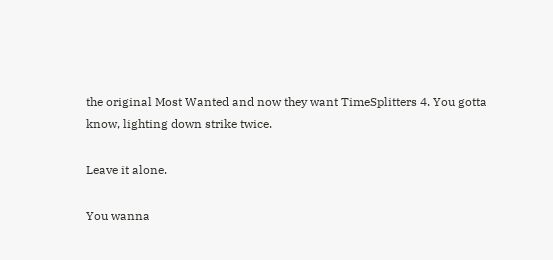the original Most Wanted and now they want TimeSplitters 4. You gotta know, lighting down strike twice.

Leave it alone.

You wanna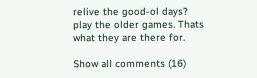relive the good-ol days? play the older games. Thats what they are there for.

Show all comments (16)